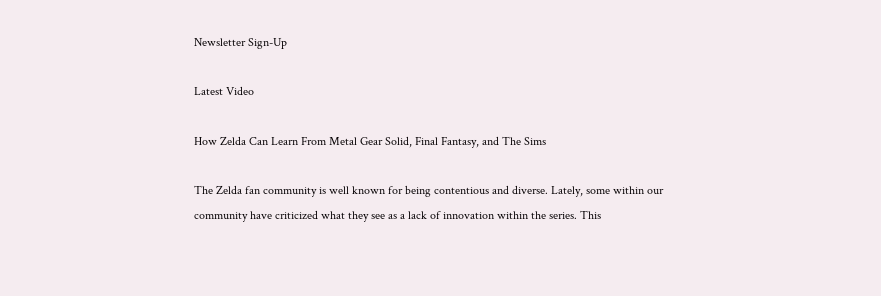Newsletter Sign-Up

Latest Video

How Zelda Can Learn From Metal Gear Solid, Final Fantasy, and The Sims

The Zelda fan community is well known for being contentious and diverse. Lately, some within our community have criticized what they see as a lack of innovation within the series. This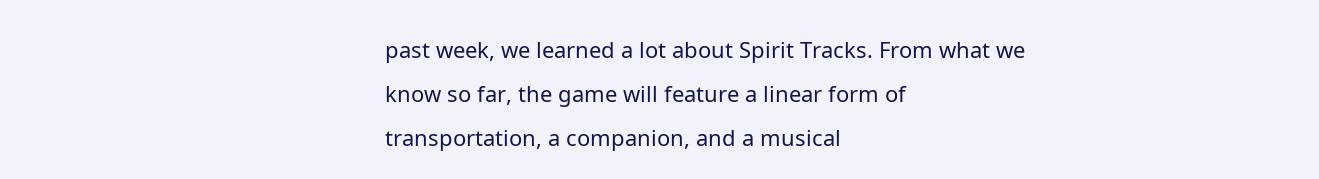past week, we learned a lot about Spirit Tracks. From what we know so far, the game will feature a linear form of transportation, a companion, and a musical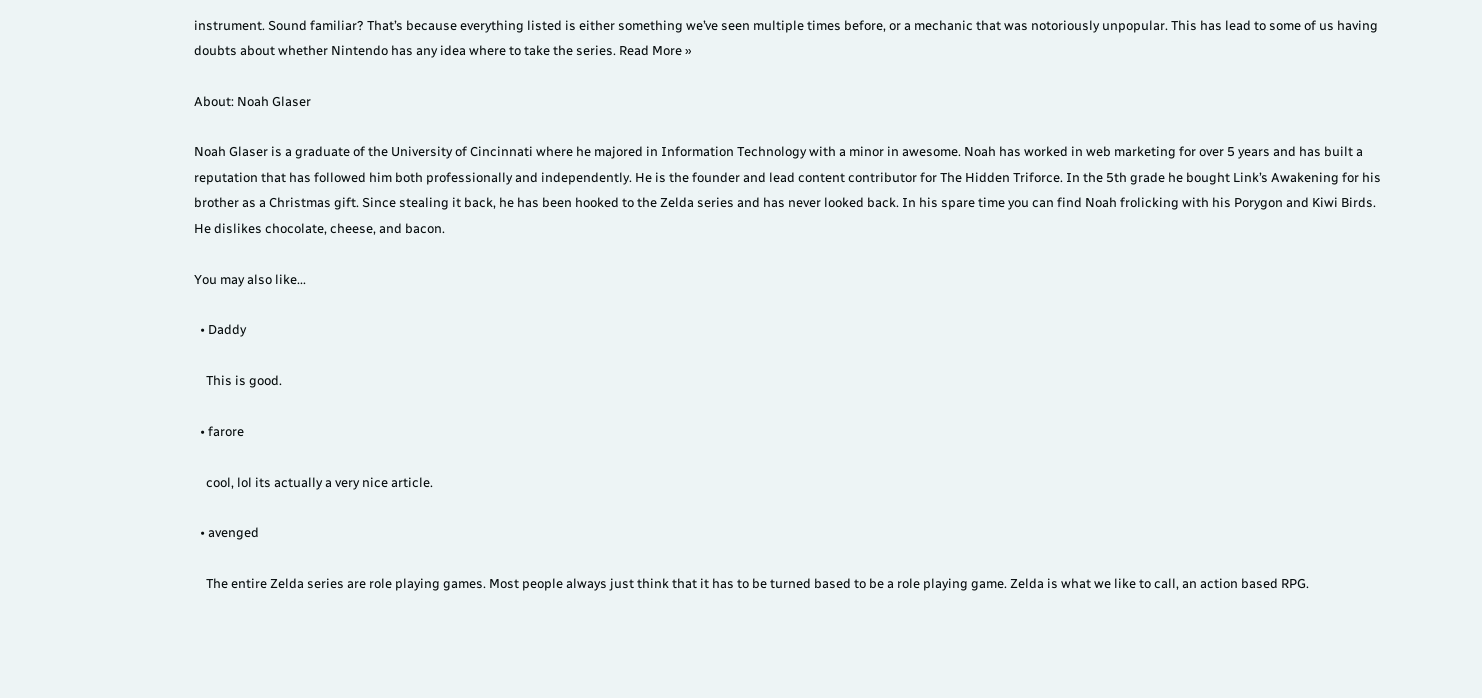instrument. Sound familiar? That’s because everything listed is either something we’ve seen multiple times before, or a mechanic that was notoriously unpopular. This has lead to some of us having doubts about whether Nintendo has any idea where to take the series. Read More »

About: Noah Glaser

Noah Glaser is a graduate of the University of Cincinnati where he majored in Information Technology with a minor in awesome. Noah has worked in web marketing for over 5 years and has built a reputation that has followed him both professionally and independently. He is the founder and lead content contributor for The Hidden Triforce. In the 5th grade he bought Link’s Awakening for his brother as a Christmas gift. Since stealing it back, he has been hooked to the Zelda series and has never looked back. In his spare time you can find Noah frolicking with his Porygon and Kiwi Birds. He dislikes chocolate, cheese, and bacon.

You may also like...

  • Daddy

    This is good.

  • farore

    cool, lol its actually a very nice article.

  • avenged

    The entire Zelda series are role playing games. Most people always just think that it has to be turned based to be a role playing game. Zelda is what we like to call, an action based RPG.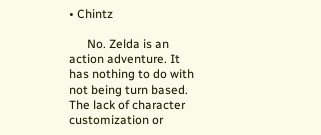• Chintz

      No. Zelda is an action adventure. It has nothing to do with not being turn based. The lack of character customization or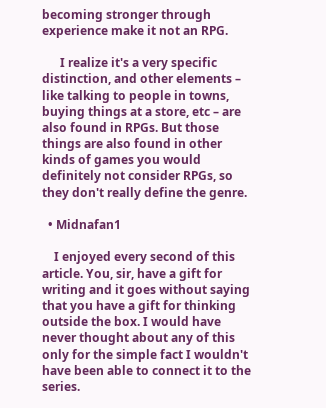becoming stronger through experience make it not an RPG.

      I realize it's a very specific distinction, and other elements – like talking to people in towns, buying things at a store, etc – are also found in RPGs. But those things are also found in other kinds of games you would definitely not consider RPGs, so they don't really define the genre.

  • Midnafan1

    I enjoyed every second of this article. You, sir, have a gift for writing and it goes without saying that you have a gift for thinking outside the box. I would have never thought about any of this only for the simple fact I wouldn't have been able to connect it to the series.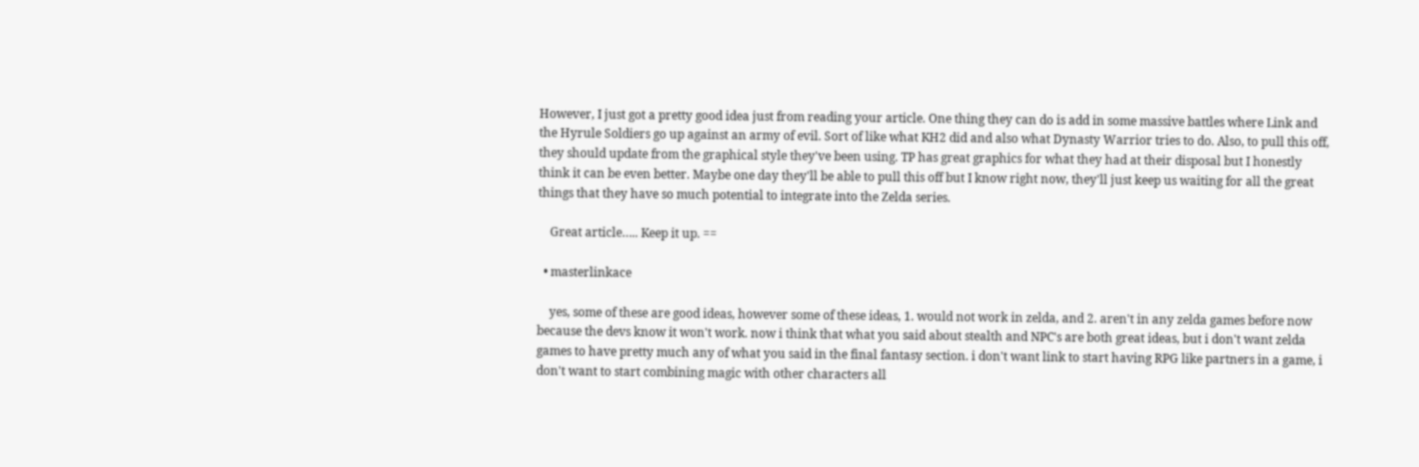However, I just got a pretty good idea just from reading your article. One thing they can do is add in some massive battles where Link and the Hyrule Soldiers go up against an army of evil. Sort of like what KH2 did and also what Dynasty Warrior tries to do. Also, to pull this off, they should update from the graphical style they've been using. TP has great graphics for what they had at their disposal but I honestly think it can be even better. Maybe one day they'll be able to pull this off but I know right now, they'll just keep us waiting for all the great things that they have so much potential to integrate into the Zelda series.

    Great article….. Keep it up. ==

  • masterlinkace

    yes, some of these are good ideas, however some of these ideas, 1. would not work in zelda, and 2. aren't in any zelda games before now because the devs know it won't work. now i think that what you said about stealth and NPC's are both great ideas, but i don't want zelda games to have pretty much any of what you said in the final fantasy section. i don't want link to start having RPG like partners in a game, i don't want to start combining magic with other characters all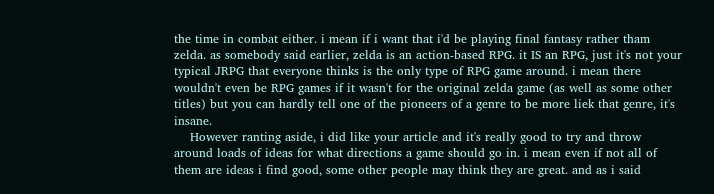the time in combat either. i mean if i want that i'd be playing final fantasy rather tham zelda. as somebody said earlier, zelda is an action-based RPG. it IS an RPG, just it's not your typical JRPG that everyone thinks is the only type of RPG game around. i mean there wouldn't even be RPG games if it wasn't for the original zelda game (as well as some other titles) but you can hardly tell one of the pioneers of a genre to be more liek that genre, it's insane.
    However ranting aside, i did like your article and it's really good to try and throw around loads of ideas for what directions a game should go in. i mean even if not all of them are ideas i find good, some other people may think they are great. and as i said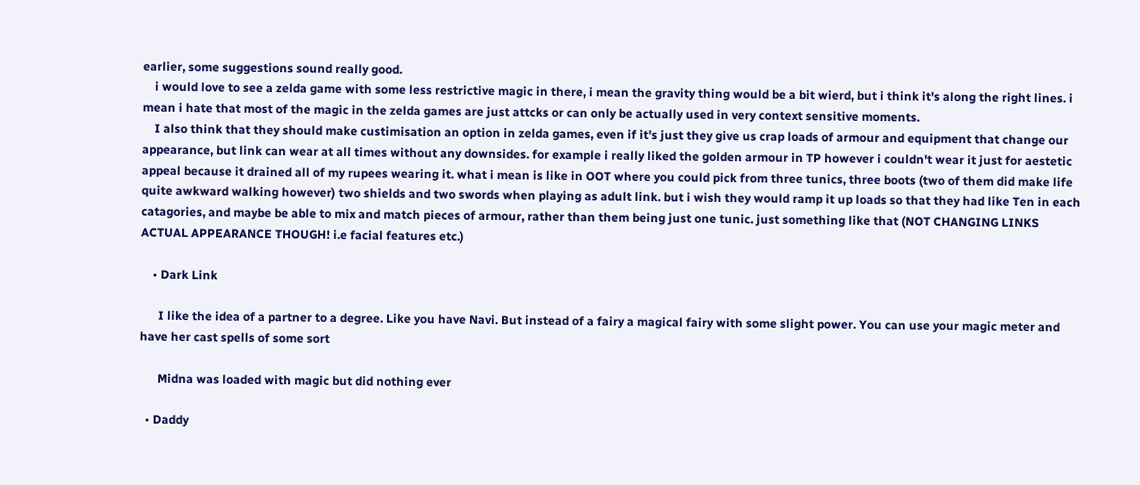earlier, some suggestions sound really good.
    i would love to see a zelda game with some less restrictive magic in there, i mean the gravity thing would be a bit wierd, but i think it's along the right lines. i mean i hate that most of the magic in the zelda games are just attcks or can only be actually used in very context sensitive moments.
    I also think that they should make custimisation an option in zelda games, even if it's just they give us crap loads of armour and equipment that change our appearance, but link can wear at all times without any downsides. for example i really liked the golden armour in TP however i couldn't wear it just for aestetic appeal because it drained all of my rupees wearing it. what i mean is like in OOT where you could pick from three tunics, three boots (two of them did make life quite awkward walking however) two shields and two swords when playing as adult link. but i wish they would ramp it up loads so that they had like Ten in each catagories, and maybe be able to mix and match pieces of armour, rather than them being just one tunic. just something like that (NOT CHANGING LINKS ACTUAL APPEARANCE THOUGH! i.e facial features etc.)

    • Dark Link

      I like the idea of a partner to a degree. Like you have Navi. But instead of a fairy a magical fairy with some slight power. You can use your magic meter and have her cast spells of some sort

      Midna was loaded with magic but did nothing ever

  • Daddy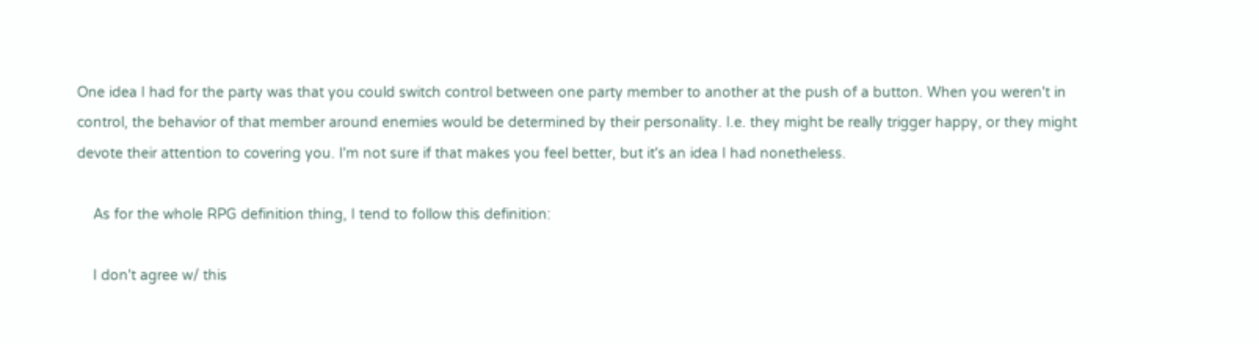One idea I had for the party was that you could switch control between one party member to another at the push of a button. When you weren't in control, the behavior of that member around enemies would be determined by their personality. I.e. they might be really trigger happy, or they might devote their attention to covering you. I'm not sure if that makes you feel better, but it's an idea I had nonetheless.

    As for the whole RPG definition thing, I tend to follow this definition:

    I don't agree w/ this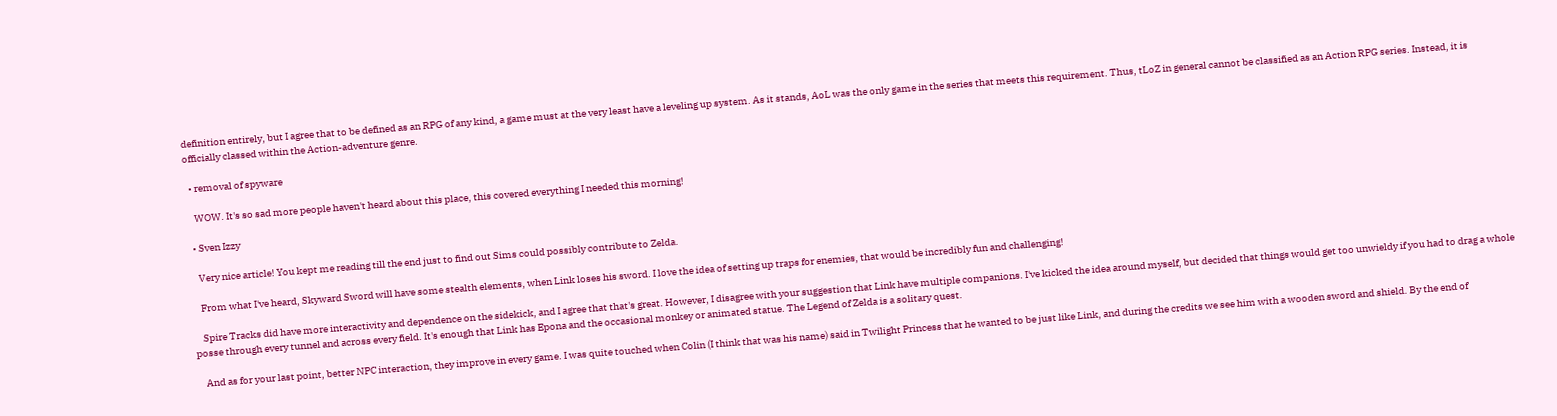definition entirely, but I agree that to be defined as an RPG of any kind, a game must at the very least have a leveling up system. As it stands, AoL was the only game in the series that meets this requirement. Thus, tLoZ in general cannot be classified as an Action RPG series. Instead, it is officially classed within the Action-adventure genre.

  • removal of spyware

    WOW. It's so sad more people haven't heard about this place, this covered everything I needed this morning!

  • Sven Izzy

    Very nice article! You kept me reading till the end just to find out Sims could possibly contribute to Zelda.

    From what I've heard, Skyward Sword will have some stealth elements, when Link loses his sword. I love the idea of setting up traps for enemies, that would be incredibly fun and challenging!

    Spire Tracks did have more interactivity and dependence on the sidekick, and I agree that that's great. However, I disagree with your suggestion that Link have multiple companions. I've kicked the idea around myself, but decided that things would get too unwieldy if you had to drag a whole posse through every tunnel and across every field. It's enough that Link has Epona and the occasional monkey or animated statue. The Legend of Zelda is a solitary quest.

    And as for your last point, better NPC interaction, they improve in every game. I was quite touched when Colin (I think that was his name) said in Twilight Princess that he wanted to be just like Link, and during the credits we see him with a wooden sword and shield. By the end of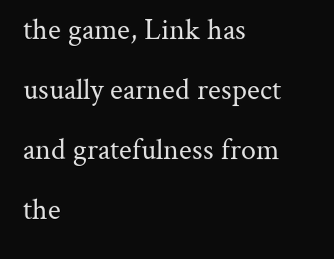the game, Link has usually earned respect and gratefulness from the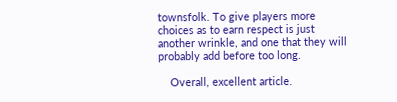townsfolk. To give players more choices as to earn respect is just another wrinkle, and one that they will probably add before too long.

    Overall, excellent article.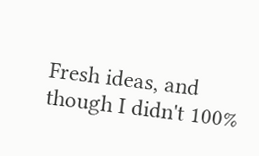Fresh ideas, and though I didn't 100%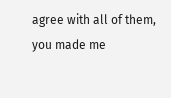agree with all of them, you made me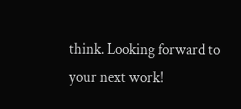think. Looking forward to your next work!